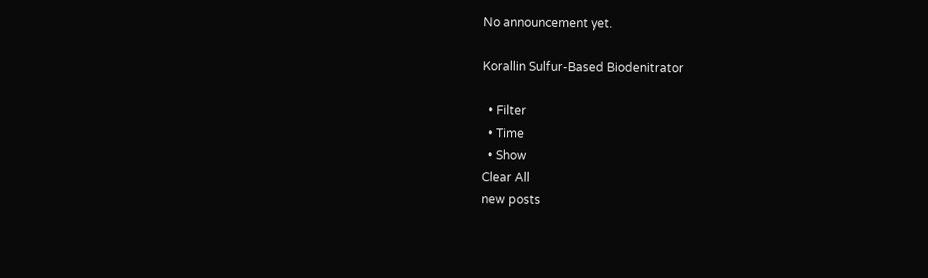No announcement yet.

Korallin Sulfur-Based Biodenitrator

  • Filter
  • Time
  • Show
Clear All
new posts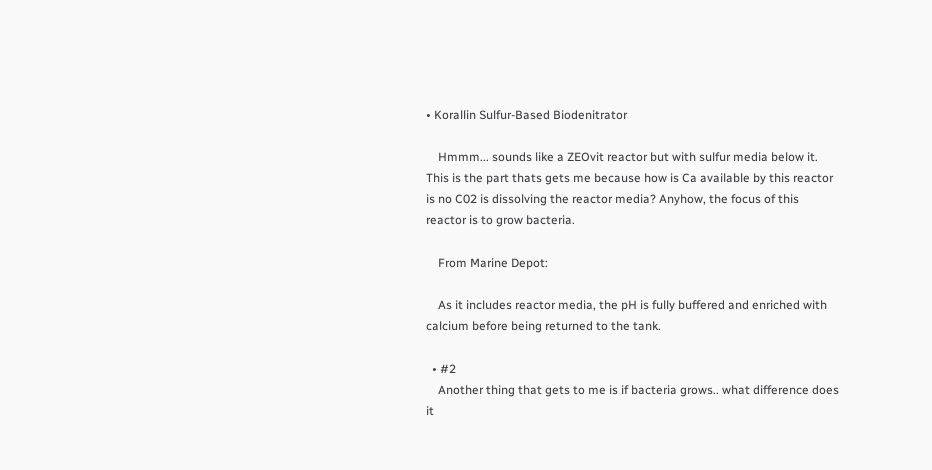• Korallin Sulfur-Based Biodenitrator

    Hmmm... sounds like a ZEOvit reactor but with sulfur media below it. This is the part thats gets me because how is Ca available by this reactor is no C02 is dissolving the reactor media? Anyhow, the focus of this reactor is to grow bacteria.

    From Marine Depot:

    As it includes reactor media, the pH is fully buffered and enriched with calcium before being returned to the tank.

  • #2
    Another thing that gets to me is if bacteria grows.. what difference does it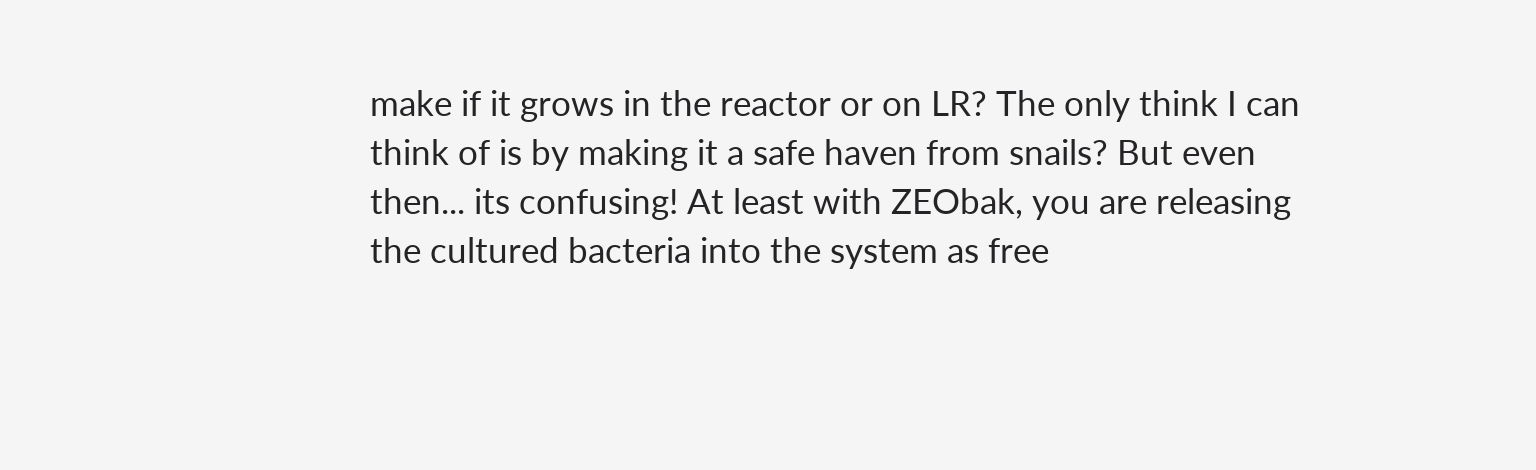make if it grows in the reactor or on LR? The only think I can think of is by making it a safe haven from snails? But even then... its confusing! At least with ZEObak, you are releasing the cultured bacteria into the system as free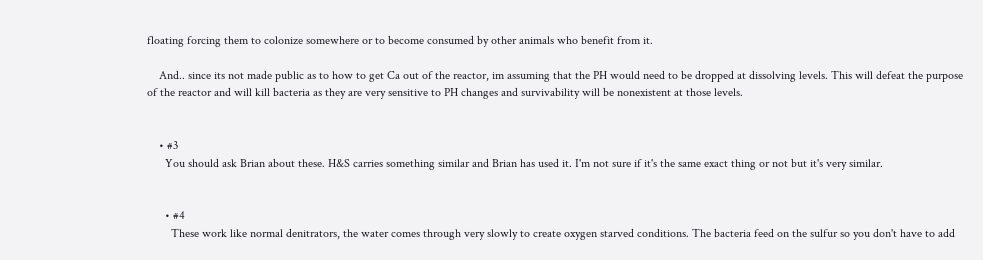floating forcing them to colonize somewhere or to become consumed by other animals who benefit from it.

    And.. since its not made public as to how to get Ca out of the reactor, im assuming that the PH would need to be dropped at dissolving levels. This will defeat the purpose of the reactor and will kill bacteria as they are very sensitive to PH changes and survivability will be nonexistent at those levels.


    • #3
      You should ask Brian about these. H&S carries something similar and Brian has used it. I'm not sure if it's the same exact thing or not but it's very similar.


      • #4
        These work like normal denitrators, the water comes through very slowly to create oxygen starved conditions. The bacteria feed on the sulfur so you don't have to add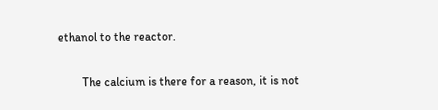ethanol to the reactor.

        The calcium is there for a reason, it is not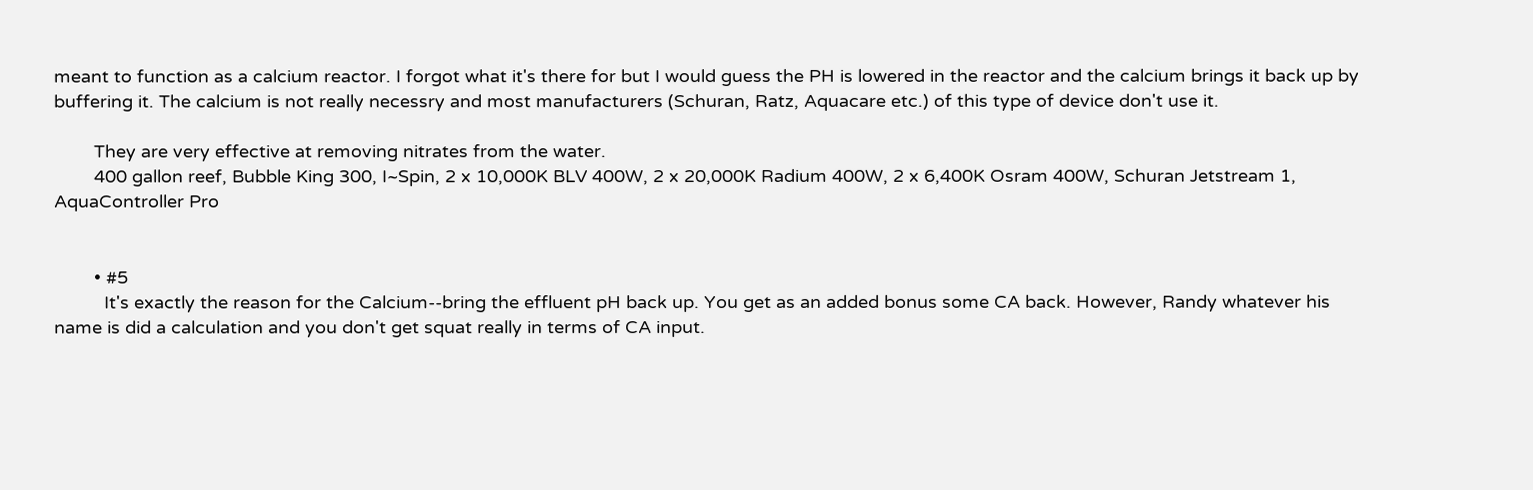meant to function as a calcium reactor. I forgot what it's there for but I would guess the PH is lowered in the reactor and the calcium brings it back up by buffering it. The calcium is not really necessry and most manufacturers (Schuran, Ratz, Aquacare etc.) of this type of device don't use it.

        They are very effective at removing nitrates from the water.
        400 gallon reef, Bubble King 300, I~Spin, 2 x 10,000K BLV 400W, 2 x 20,000K Radium 400W, 2 x 6,400K Osram 400W, Schuran Jetstream 1, AquaController Pro


        • #5
          It's exactly the reason for the Calcium--bring the effluent pH back up. You get as an added bonus some CA back. However, Randy whatever his name is did a calculation and you don't get squat really in terms of CA input.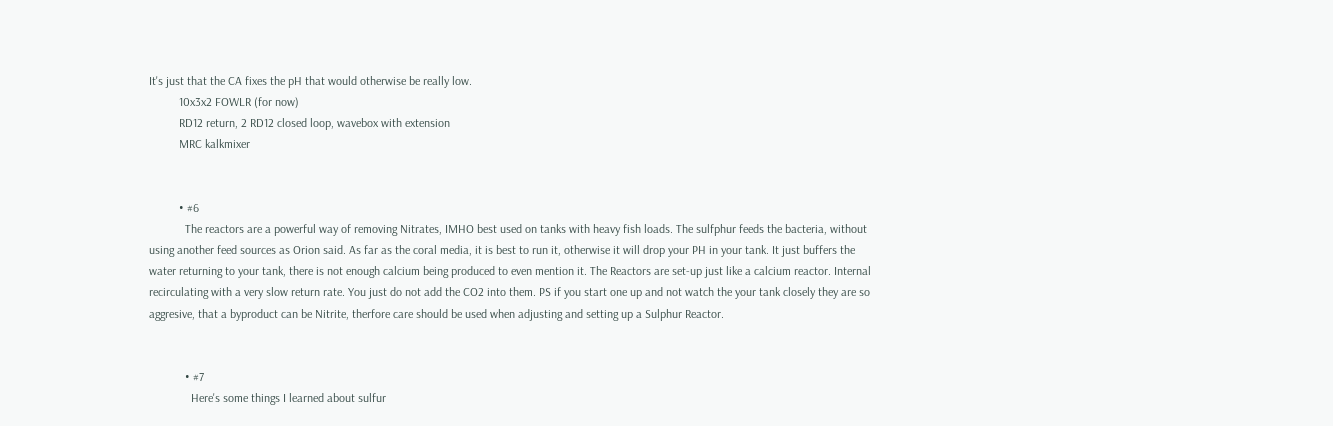It's just that the CA fixes the pH that would otherwise be really low.
          10x3x2 FOWLR (for now)
          RD12 return, 2 RD12 closed loop, wavebox with extension
          MRC kalkmixer


          • #6
            The reactors are a powerful way of removing Nitrates, IMHO best used on tanks with heavy fish loads. The sulfphur feeds the bacteria, without using another feed sources as Orion said. As far as the coral media, it is best to run it, otherwise it will drop your PH in your tank. It just buffers the water returning to your tank, there is not enough calcium being produced to even mention it. The Reactors are set-up just like a calcium reactor. Internal recirculating with a very slow return rate. You just do not add the CO2 into them. PS if you start one up and not watch the your tank closely they are so aggresive, that a byproduct can be Nitrite, therfore care should be used when adjusting and setting up a Sulphur Reactor.


            • #7
              Here's some things I learned about sulfur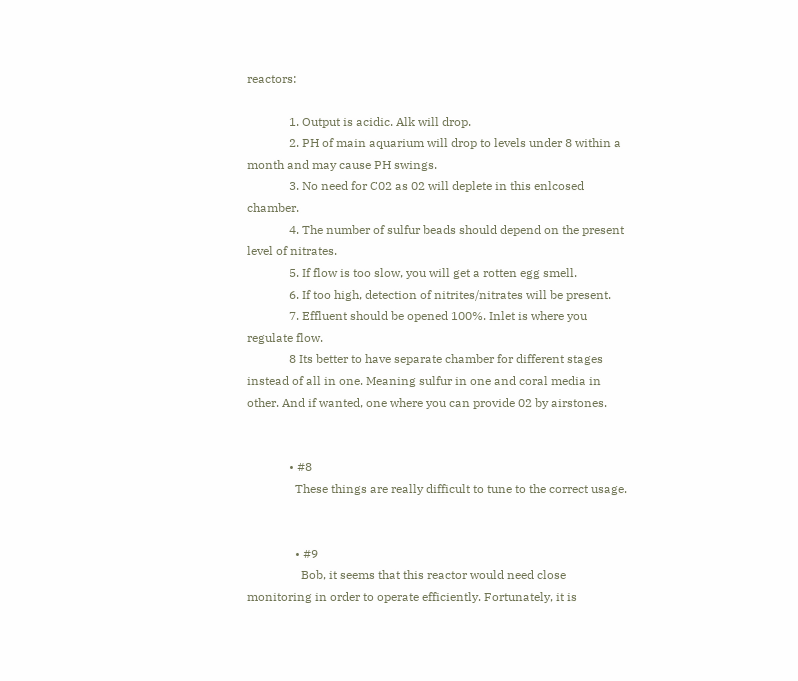reactors:

              1. Output is acidic. Alk will drop.
              2. PH of main aquarium will drop to levels under 8 within a month and may cause PH swings.
              3. No need for C02 as 02 will deplete in this enlcosed chamber.
              4. The number of sulfur beads should depend on the present level of nitrates.
              5. If flow is too slow, you will get a rotten egg smell.
              6. If too high, detection of nitrites/nitrates will be present.
              7. Effluent should be opened 100%. Inlet is where you regulate flow.
              8 Its better to have separate chamber for different stages instead of all in one. Meaning sulfur in one and coral media in other. And if wanted, one where you can provide 02 by airstones.


              • #8
                These things are really difficult to tune to the correct usage.


                • #9
                  Bob, it seems that this reactor would need close monitoring in order to operate efficiently. Fortunately, it is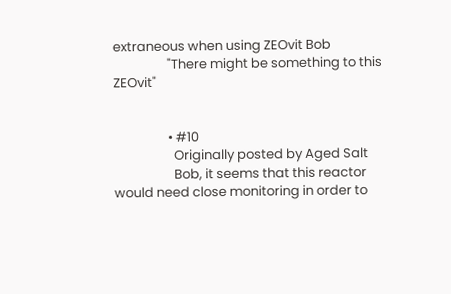extraneous when using ZEOvit Bob
                  "There might be something to this ZEOvit"


                  • #10
                    Originally posted by Aged Salt
                    Bob, it seems that this reactor would need close monitoring in order to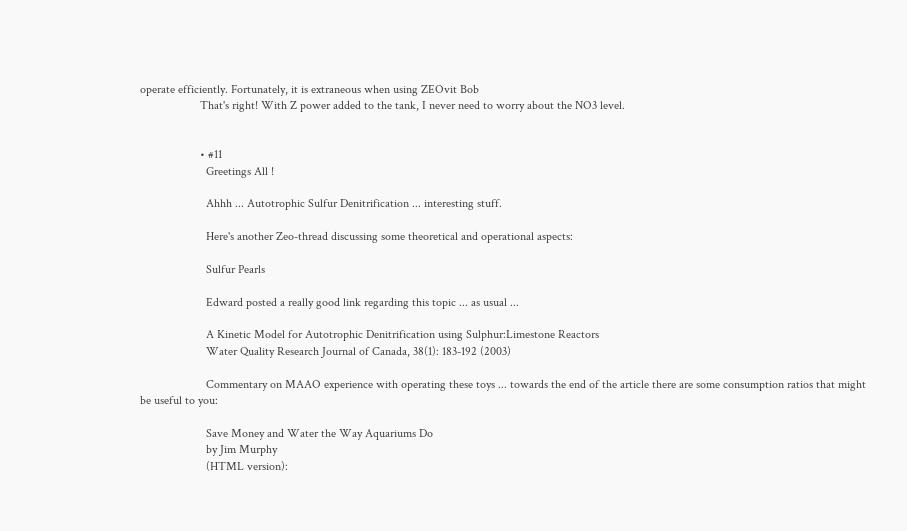operate efficiently. Fortunately, it is extraneous when using ZEOvit Bob
                    That's right! With Z power added to the tank, I never need to worry about the NO3 level.


                    • #11
                      Greetings All !

                      Ahhh ... Autotrophic Sulfur Denitrification ... interesting stuff.

                      Here's another Zeo-thread discussing some theoretical and operational aspects:

                      Sulfur Pearls

                      Edward posted a really good link regarding this topic ... as usual ...

                      A Kinetic Model for Autotrophic Denitrification using Sulphur:Limestone Reactors
                      Water Quality Research Journal of Canada, 38(1): 183-192 (2003)

                      Commentary on MAAO experience with operating these toys ... towards the end of the article there are some consumption ratios that might be useful to you:

                      Save Money and Water the Way Aquariums Do
                      by Jim Murphy
                      (HTML version):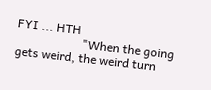FYI ... HTH
                      "When the going gets weird, the weird turn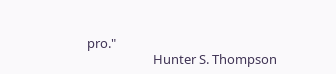pro."
                      Hunter S. Thompson